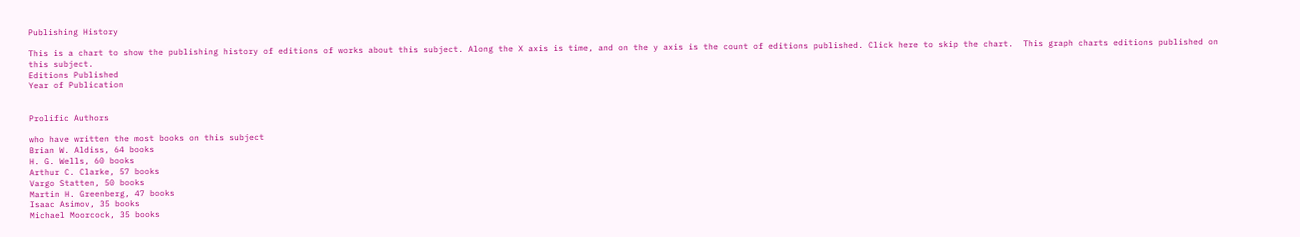Publishing History

This is a chart to show the publishing history of editions of works about this subject. Along the X axis is time, and on the y axis is the count of editions published. Click here to skip the chart.  This graph charts editions published on this subject.
Editions Published
Year of Publication


Prolific Authors

who have written the most books on this subject
Brian W. Aldiss, 64 books
H. G. Wells, 60 books
Arthur C. Clarke, 57 books
Vargo Statten, 50 books
Martin H. Greenberg, 47 books
Isaac Asimov, 35 books
Michael Moorcock, 35 books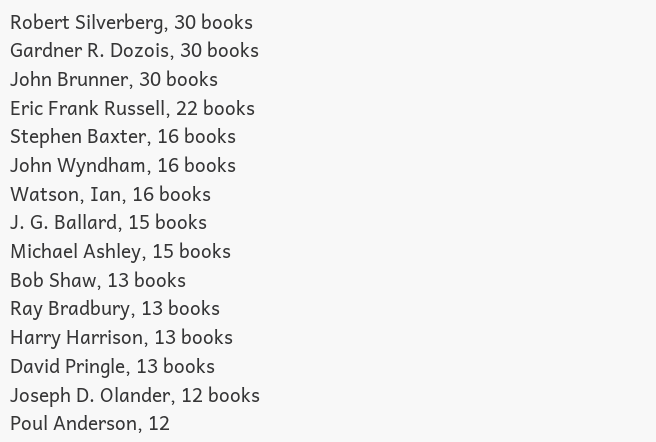Robert Silverberg, 30 books
Gardner R. Dozois, 30 books
John Brunner, 30 books
Eric Frank Russell, 22 books
Stephen Baxter, 16 books
John Wyndham, 16 books
Watson, Ian, 16 books
J. G. Ballard, 15 books
Michael Ashley, 15 books
Bob Shaw, 13 books
Ray Bradbury, 13 books
Harry Harrison, 13 books
David Pringle, 13 books
Joseph D. Olander, 12 books
Poul Anderson, 12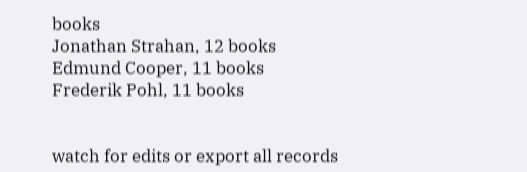books
Jonathan Strahan, 12 books
Edmund Cooper, 11 books
Frederik Pohl, 11 books


watch for edits or export all records